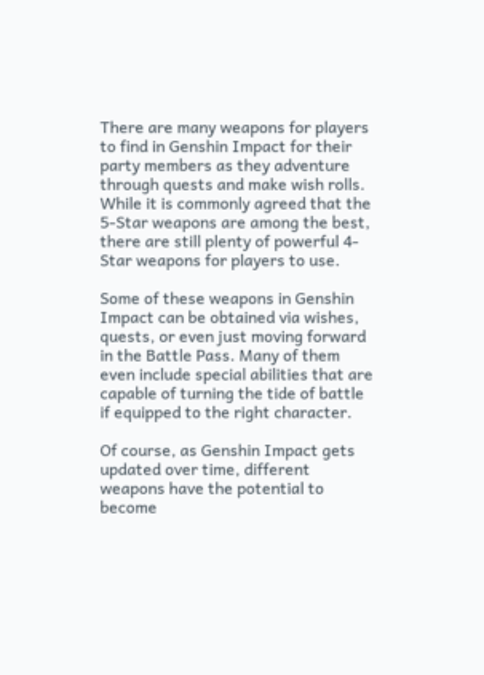There are many weapons for players to find in Genshin Impact for their party members as they adventure through quests and make wish rolls. While it is commonly agreed that the 5-Star weapons are among the best, there are still plenty of powerful 4-Star weapons for players to use.

Some of these weapons in Genshin Impact can be obtained via wishes, quests, or even just moving forward in the Battle Pass. Many of them even include special abilities that are capable of turning the tide of battle if equipped to the right character.

Of course, as Genshin Impact gets updated over time, different weapons have the potential to become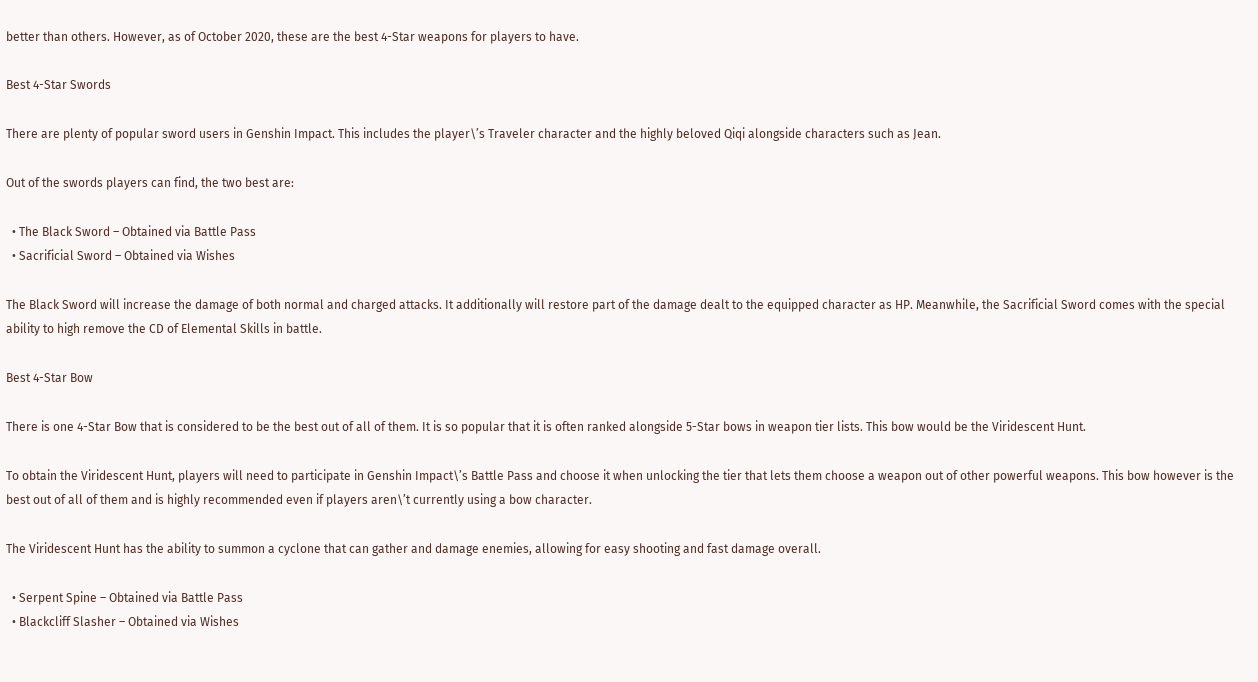better than others. However, as of October 2020, these are the best 4-Star weapons for players to have.

Best 4-Star Swords

There are plenty of popular sword users in Genshin Impact. This includes the player\’s Traveler character and the highly beloved Qiqi alongside characters such as Jean.

Out of the swords players can find, the two best are:

  • The Black Sword – Obtained via Battle Pass
  • Sacrificial Sword – Obtained via Wishes

The Black Sword will increase the damage of both normal and charged attacks. It additionally will restore part of the damage dealt to the equipped character as HP. Meanwhile, the Sacrificial Sword comes with the special ability to high remove the CD of Elemental Skills in battle.

Best 4-Star Bow

There is one 4-Star Bow that is considered to be the best out of all of them. It is so popular that it is often ranked alongside 5-Star bows in weapon tier lists. This bow would be the Viridescent Hunt.

To obtain the Viridescent Hunt, players will need to participate in Genshin Impact\’s Battle Pass and choose it when unlocking the tier that lets them choose a weapon out of other powerful weapons. This bow however is the best out of all of them and is highly recommended even if players aren\’t currently using a bow character.

The Viridescent Hunt has the ability to summon a cyclone that can gather and damage enemies, allowing for easy shooting and fast damage overall.

  • Serpent Spine – Obtained via Battle Pass
  • Blackcliff Slasher – Obtained via Wishes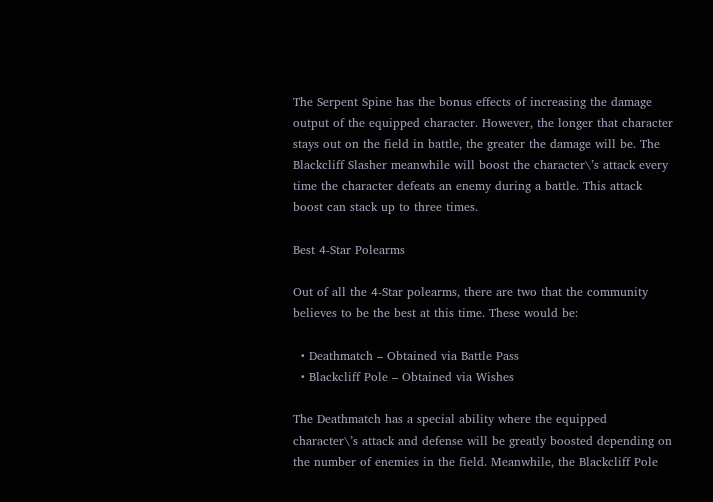The Serpent Spine has the bonus effects of increasing the damage output of the equipped character. However, the longer that character stays out on the field in battle, the greater the damage will be. The Blackcliff Slasher meanwhile will boost the character\’s attack every time the character defeats an enemy during a battle. This attack boost can stack up to three times.

Best 4-Star Polearms

Out of all the 4-Star polearms, there are two that the community believes to be the best at this time. These would be:

  • Deathmatch – Obtained via Battle Pass
  • Blackcliff Pole – Obtained via Wishes

The Deathmatch has a special ability where the equipped character\’s attack and defense will be greatly boosted depending on the number of enemies in the field. Meanwhile, the Blackcliff Pole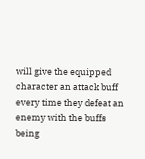will give the equipped character an attack buff every time they defeat an enemy with the buffs being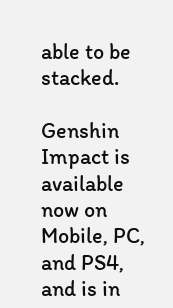able to be stacked.

Genshin Impact is available now on Mobile, PC, and PS4, and is in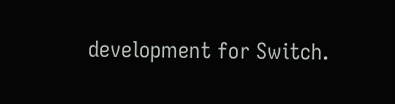development for Switch.